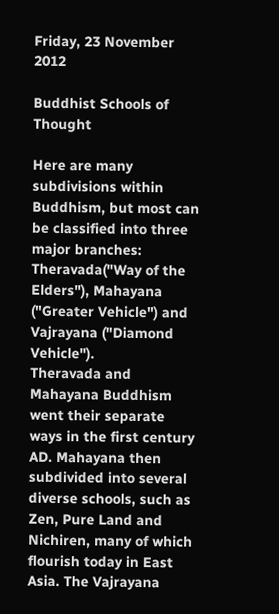Friday, 23 November 2012

Buddhist Schools of Thought

Here are many subdivisions within Buddhism, but most can be classified into three major branches: Theravada("Way of the Elders"), Mahayana ("Greater Vehicle") and Vajrayana ("Diamond Vehicle").
Theravada and Mahayana Buddhism went their separate ways in the first century AD. Mahayana then subdivided into several diverse schools, such as Zen, Pure Land and Nichiren, many of which flourish today in East Asia. The Vajrayana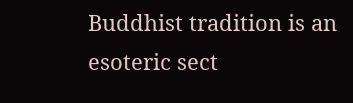Buddhist tradition is an esoteric sect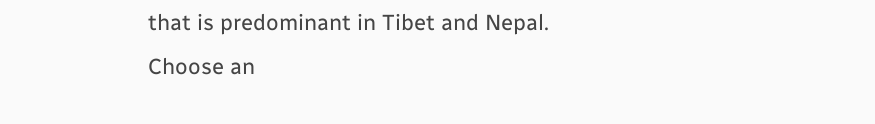that is predominant in Tibet and Nepal.
Choose an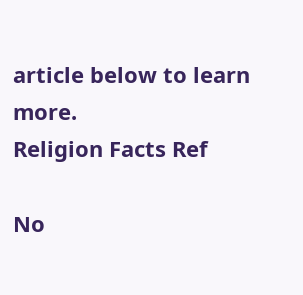article below to learn more.
Religion Facts Ref

No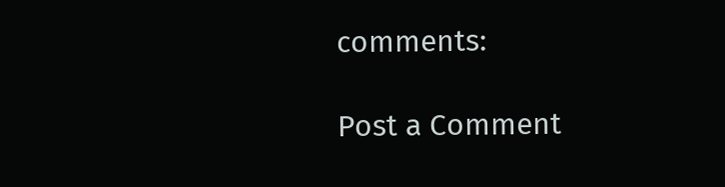comments:

Post a Comment